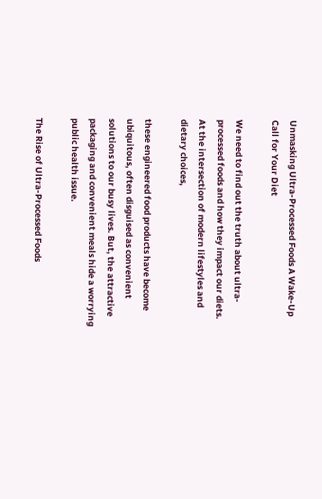Unmasking Ultra-Processed Foods A Wake-Up Call for Your Diet

We need to find out the truth about ultra-processed foods and how they impact our diets. At the intersection of modern lifestyles and dietary choices,

these engineered food products have become ubiquitous, often disguised as convenient solutions to our busy lives. But, the attractive packaging and convenient meals hide a worrying public health issue.

The Rise of Ultra-Processed Foods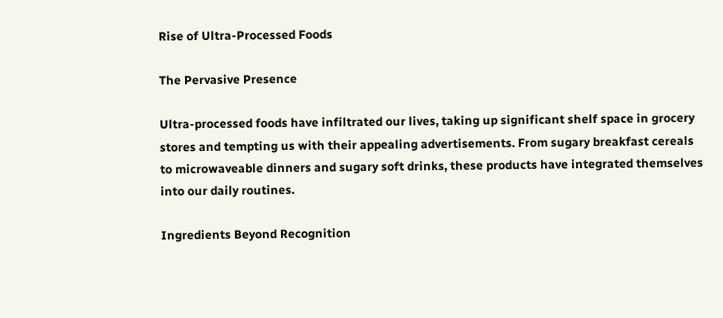Rise of Ultra-Processed Foods

The Pervasive Presence

Ultra-processed foods have infiltrated our lives, taking up significant shelf space in grocery stores and tempting us with their appealing advertisements. From sugary breakfast cereals to microwaveable dinners and sugary soft drinks, these products have integrated themselves into our daily routines.

Ingredients Beyond Recognition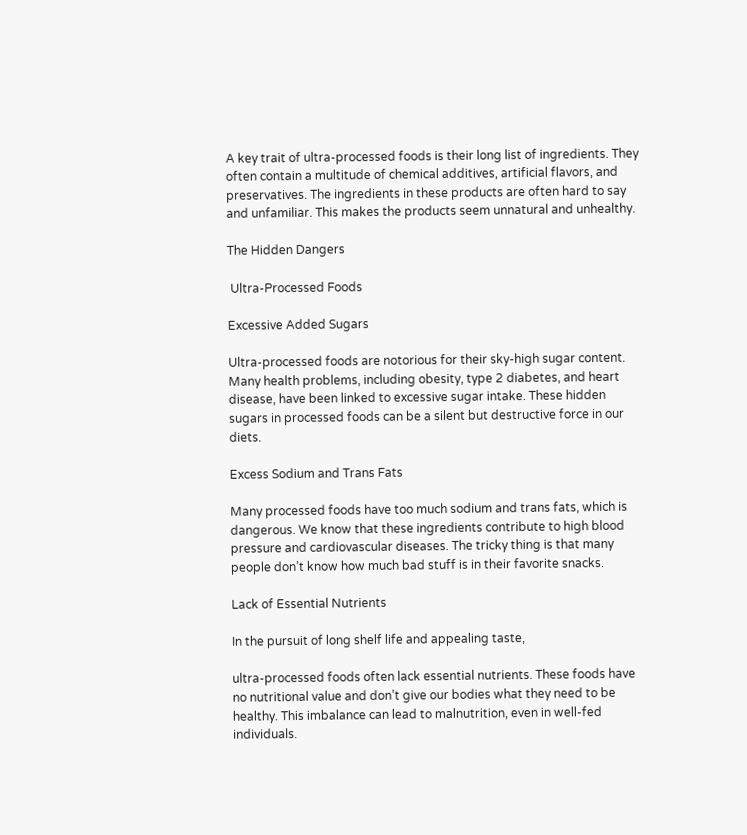A key trait of ultra-processed foods is their long list of ingredients. They often contain a multitude of chemical additives, artificial flavors, and preservatives. The ingredients in these products are often hard to say and unfamiliar. This makes the products seem unnatural and unhealthy.

The Hidden Dangers

 Ultra-Processed Foods

Excessive Added Sugars

Ultra-processed foods are notorious for their sky-high sugar content. Many health problems, including obesity, type 2 diabetes, and heart disease, have been linked to excessive sugar intake. These hidden sugars in processed foods can be a silent but destructive force in our diets.

Excess Sodium and Trans Fats

Many processed foods have too much sodium and trans fats, which is dangerous. We know that these ingredients contribute to high blood pressure and cardiovascular diseases. The tricky thing is that many people don’t know how much bad stuff is in their favorite snacks.

Lack of Essential Nutrients

In the pursuit of long shelf life and appealing taste,

ultra-processed foods often lack essential nutrients. These foods have no nutritional value and don’t give our bodies what they need to be healthy. This imbalance can lead to malnutrition, even in well-fed individuals.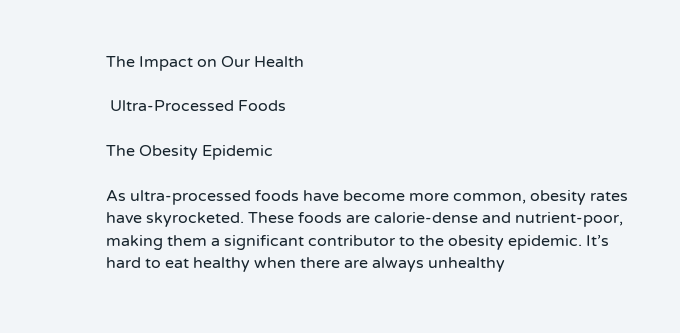The Impact on Our Health

 Ultra-Processed Foods

The Obesity Epidemic

As ultra-processed foods have become more common, obesity rates have skyrocketed. These foods are calorie-dense and nutrient-poor, making them a significant contributor to the obesity epidemic. It’s hard to eat healthy when there are always unhealthy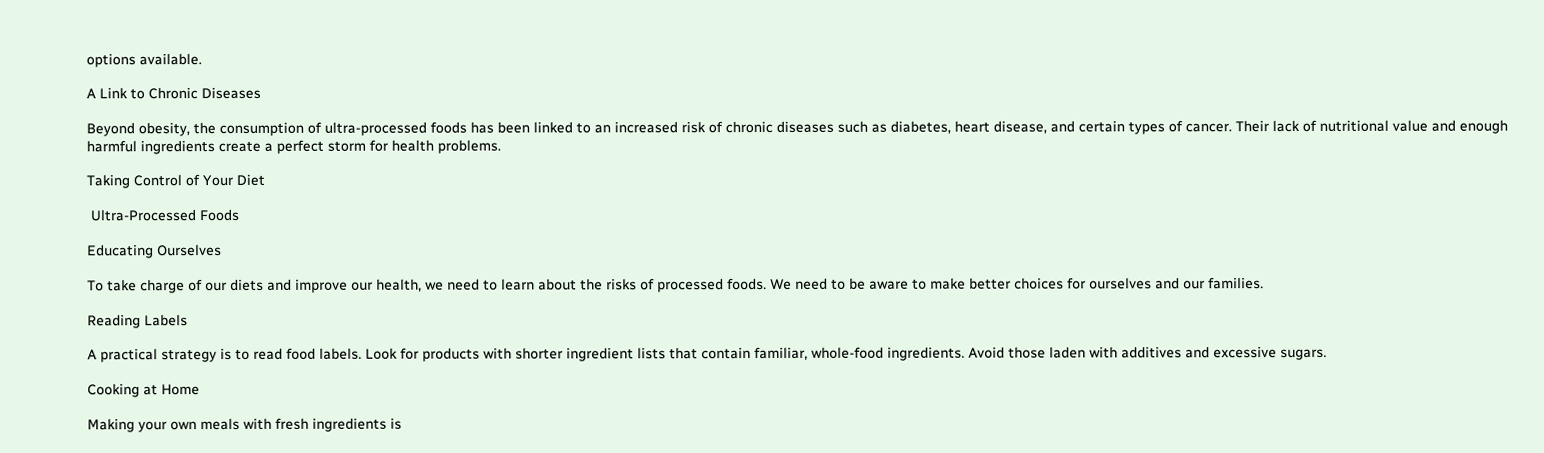options available.

A Link to Chronic Diseases

Beyond obesity, the consumption of ultra-processed foods has been linked to an increased risk of chronic diseases such as diabetes, heart disease, and certain types of cancer. Their lack of nutritional value and enough harmful ingredients create a perfect storm for health problems.

Taking Control of Your Diet

 Ultra-Processed Foods

Educating Ourselves

To take charge of our diets and improve our health, we need to learn about the risks of processed foods. We need to be aware to make better choices for ourselves and our families.

Reading Labels

A practical strategy is to read food labels. Look for products with shorter ingredient lists that contain familiar, whole-food ingredients. Avoid those laden with additives and excessive sugars.

Cooking at Home

Making your own meals with fresh ingredients is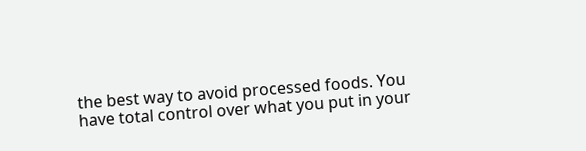the best way to avoid processed foods. You have total control over what you put in your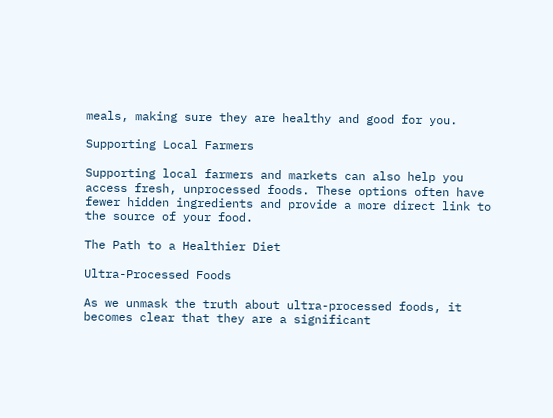meals, making sure they are healthy and good for you.

Supporting Local Farmers

Supporting local farmers and markets can also help you access fresh, unprocessed foods. These options often have fewer hidden ingredients and provide a more direct link to the source of your food.

The Path to a Healthier Diet

Ultra-Processed Foods

As we unmask the truth about ultra-processed foods, it becomes clear that they are a significant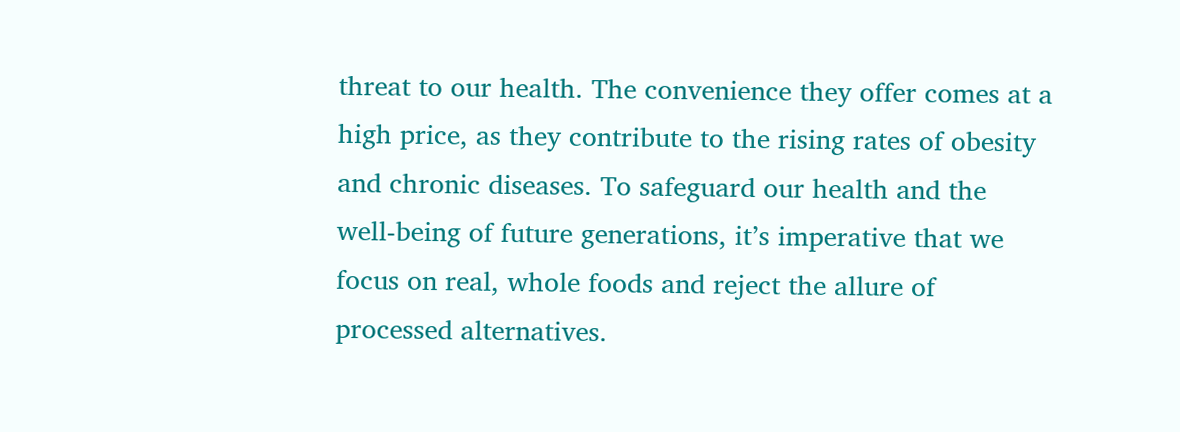threat to our health. The convenience they offer comes at a high price, as they contribute to the rising rates of obesity and chronic diseases. To safeguard our health and the well-being of future generations, it’s imperative that we focus on real, whole foods and reject the allure of processed alternatives.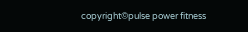copyright©pulse power fitness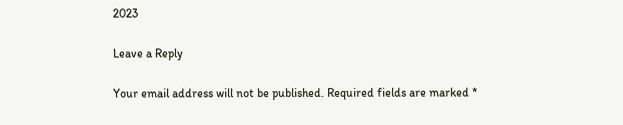2023

Leave a Reply

Your email address will not be published. Required fields are marked *